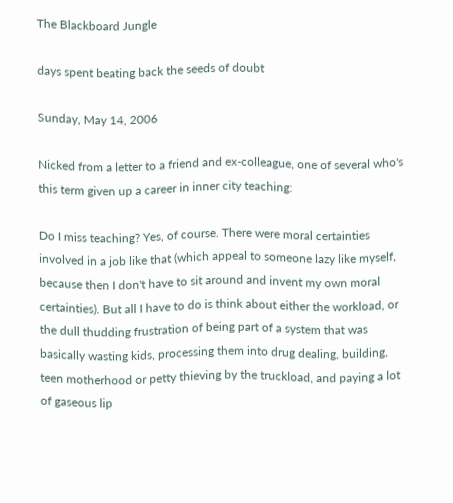The Blackboard Jungle

days spent beating back the seeds of doubt

Sunday, May 14, 2006

Nicked from a letter to a friend and ex-colleague, one of several who's this term given up a career in inner city teaching:

Do I miss teaching? Yes, of course. There were moral certainties involved in a job like that (which appeal to someone lazy like myself, because then I don't have to sit around and invent my own moral certainties). But all I have to do is think about either the workload, or the dull thudding frustration of being part of a system that was basically wasting kids, processing them into drug dealing, building, teen motherhood or petty thieving by the truckload, and paying a lot of gaseous lip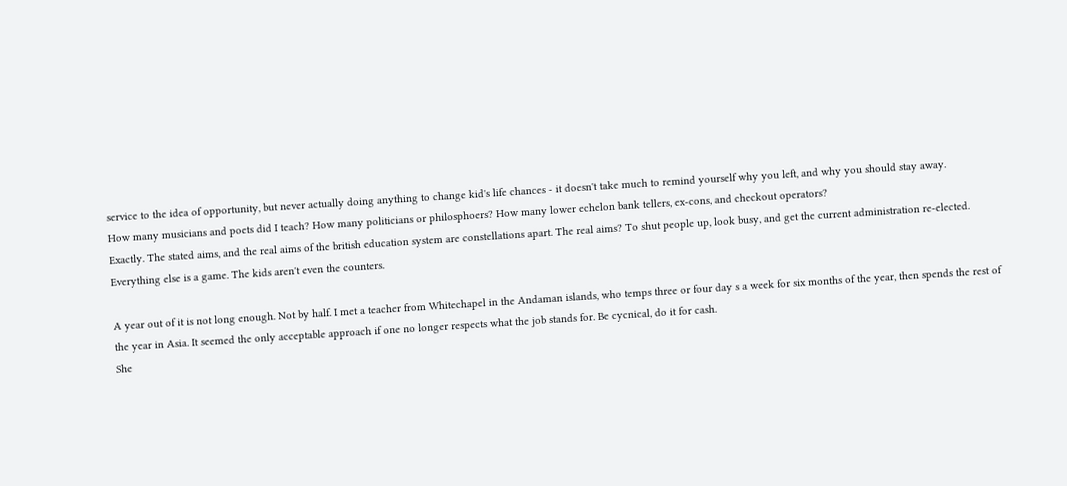service to the idea of opportunity, but never actually doing anything to change kid's life chances - it doesn't take much to remind yourself why you left, and why you should stay away.
How many musicians and poets did I teach? How many politicians or philosphoers? How many lower echelon bank tellers, ex-cons, and checkout operators?
Exactly. The stated aims, and the real aims of the british education system are constellations apart. The real aims? To shut people up, look busy, and get the current administration re-elected.
Everything else is a game. The kids aren't even the counters.

A year out of it is not long enough. Not by half. I met a teacher from Whitechapel in the Andaman islands, who temps three or four day s a week for six months of the year, then spends the rest of the year in Asia. It seemed the only acceptable approach if one no longer respects what the job stands for. Be cycnical, do it for cash.
She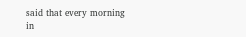said that every morning in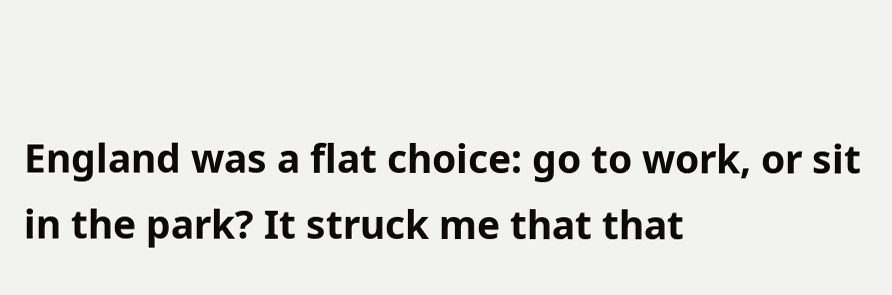England was a flat choice: go to work, or sit in the park? It struck me that that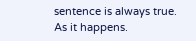sentence is always true. As it happens.